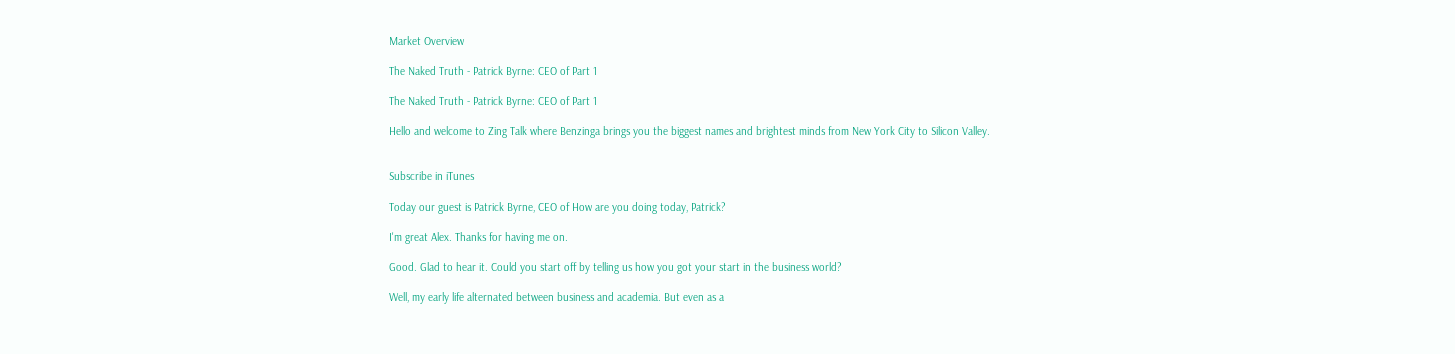Market Overview

The Naked Truth - Patrick Byrne: CEO of Part 1

The Naked Truth - Patrick Byrne: CEO of Part 1

Hello and welcome to Zing Talk where Benzinga brings you the biggest names and brightest minds from New York City to Silicon Valley.


Subscribe in iTunes

Today our guest is Patrick Byrne, CEO of How are you doing today, Patrick?

I'm great Alex. Thanks for having me on.

Good. Glad to hear it. Could you start off by telling us how you got your start in the business world?

Well, my early life alternated between business and academia. But even as a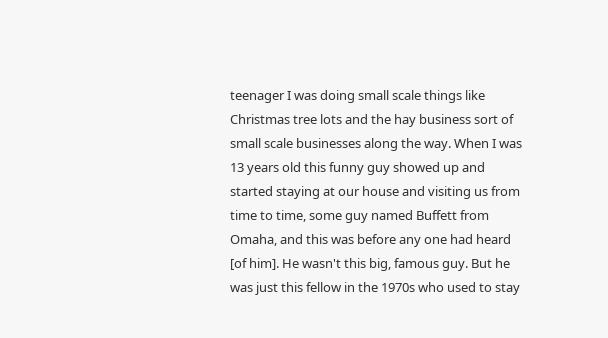teenager I was doing small scale things like Christmas tree lots and the hay business sort of small scale businesses along the way. When I was 13 years old this funny guy showed up and started staying at our house and visiting us from time to time, some guy named Buffett from Omaha, and this was before any one had heard [of him]. He wasn't this big, famous guy. But he was just this fellow in the 1970s who used to stay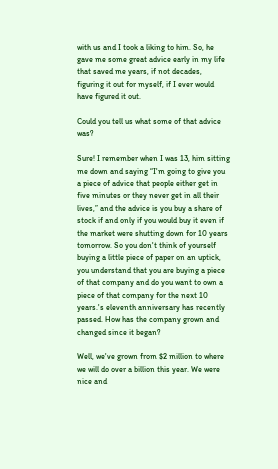with us and I took a liking to him. So, he gave me some great advice early in my life that saved me years, if not decades, figuring it out for myself, if I ever would have figured it out.

Could you tell us what some of that advice was?

Sure! I remember when I was 13, him sitting me down and saying “I'm going to give you a piece of advice that people either get in five minutes or they never get in all their lives,” and the advice is you buy a share of stock if and only if you would buy it even if the market were shutting down for 10 years tomorrow. So you don't think of yourself buying a little piece of paper on an uptick, you understand that you are buying a piece of that company and do you want to own a piece of that company for the next 10 years.'s eleventh anniversary has recently passed. How has the company grown and changed since it began?

Well, we've grown from $2 million to where we will do over a billion this year. We were nice and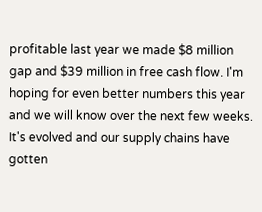profitable last year we made $8 million gap and $39 million in free cash flow. I'm hoping for even better numbers this year and we will know over the next few weeks. It's evolved and our supply chains have gotten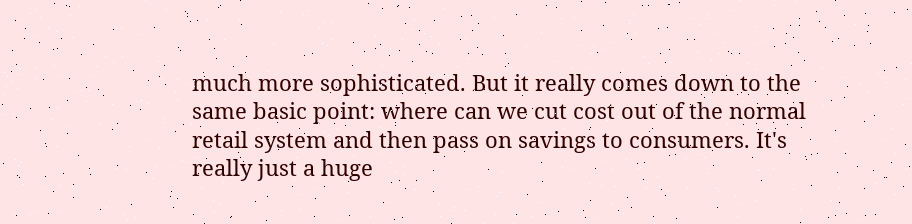much more sophisticated. But it really comes down to the same basic point: where can we cut cost out of the normal retail system and then pass on savings to consumers. It's really just a huge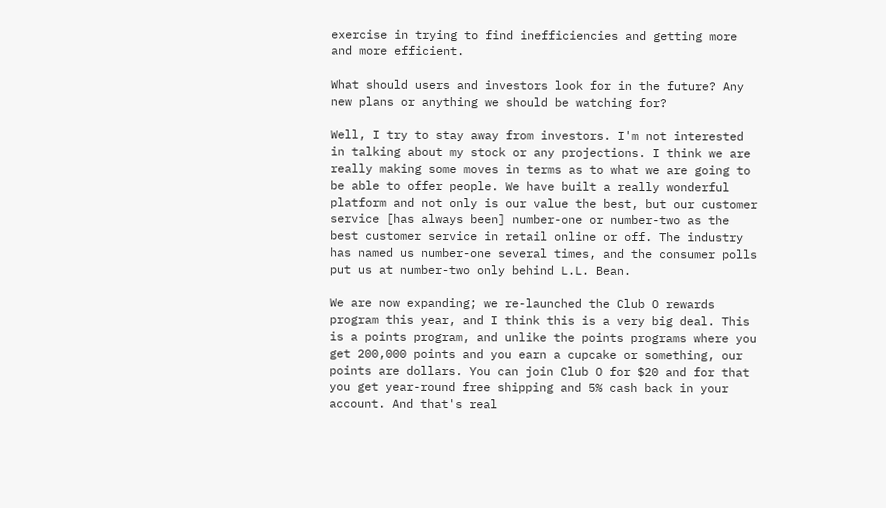exercise in trying to find inefficiencies and getting more and more efficient.

What should users and investors look for in the future? Any new plans or anything we should be watching for?

Well, I try to stay away from investors. I'm not interested in talking about my stock or any projections. I think we are really making some moves in terms as to what we are going to be able to offer people. We have built a really wonderful platform and not only is our value the best, but our customer service [has always been] number-one or number-two as the best customer service in retail online or off. The industry has named us number-one several times, and the consumer polls put us at number-two only behind L.L. Bean.

We are now expanding; we re-launched the Club O rewards program this year, and I think this is a very big deal. This is a points program, and unlike the points programs where you get 200,000 points and you earn a cupcake or something, our points are dollars. You can join Club O for $20 and for that you get year-round free shipping and 5% cash back in your account. And that's real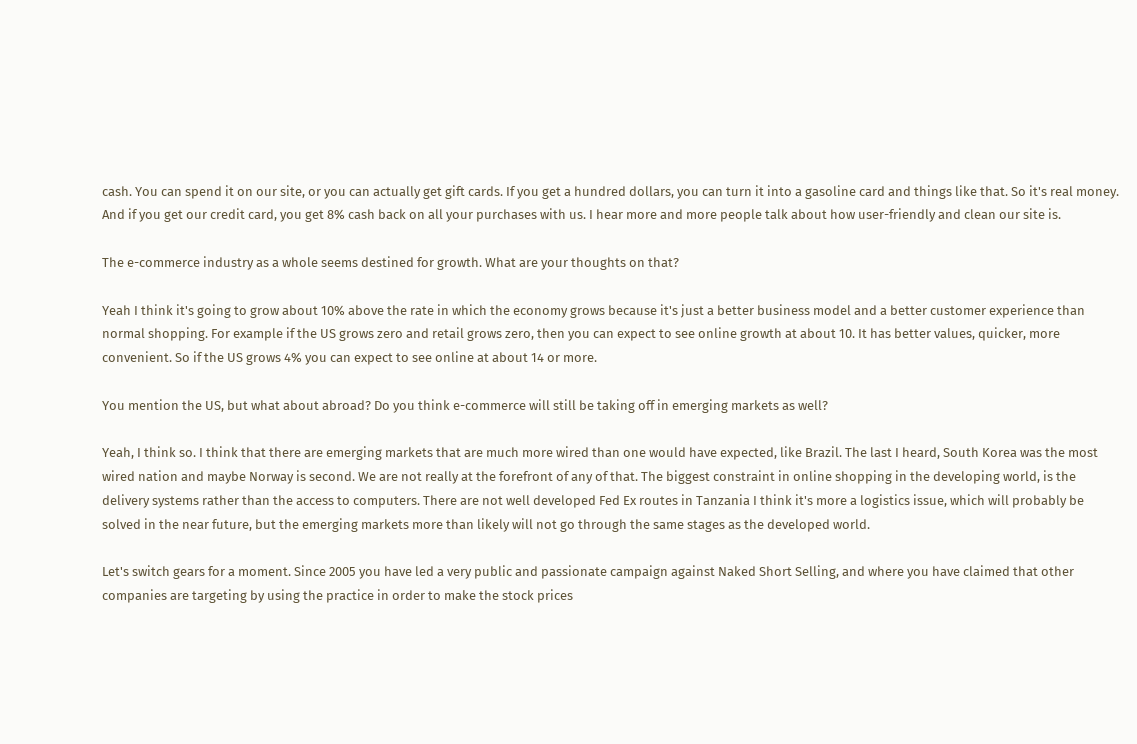cash. You can spend it on our site, or you can actually get gift cards. If you get a hundred dollars, you can turn it into a gasoline card and things like that. So it's real money. And if you get our credit card, you get 8% cash back on all your purchases with us. I hear more and more people talk about how user-friendly and clean our site is.

The e-commerce industry as a whole seems destined for growth. What are your thoughts on that?

Yeah I think it's going to grow about 10% above the rate in which the economy grows because it's just a better business model and a better customer experience than normal shopping. For example if the US grows zero and retail grows zero, then you can expect to see online growth at about 10. It has better values, quicker, more convenient. So if the US grows 4% you can expect to see online at about 14 or more.

You mention the US, but what about abroad? Do you think e-commerce will still be taking off in emerging markets as well?

Yeah, I think so. I think that there are emerging markets that are much more wired than one would have expected, like Brazil. The last I heard, South Korea was the most wired nation and maybe Norway is second. We are not really at the forefront of any of that. The biggest constraint in online shopping in the developing world, is the delivery systems rather than the access to computers. There are not well developed Fed Ex routes in Tanzania I think it's more a logistics issue, which will probably be solved in the near future, but the emerging markets more than likely will not go through the same stages as the developed world.

Let's switch gears for a moment. Since 2005 you have led a very public and passionate campaign against Naked Short Selling, and where you have claimed that other companies are targeting by using the practice in order to make the stock prices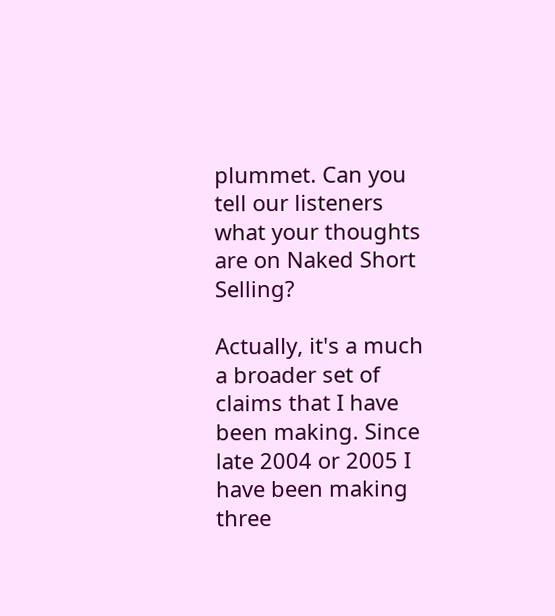plummet. Can you tell our listeners what your thoughts are on Naked Short Selling?

Actually, it's a much a broader set of claims that I have been making. Since late 2004 or 2005 I have been making three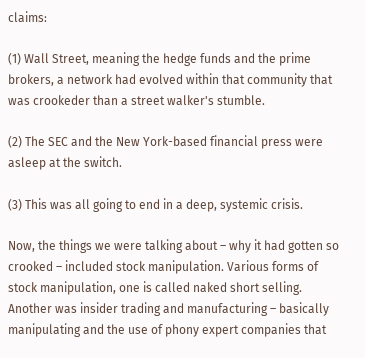claims:

(1) Wall Street, meaning the hedge funds and the prime brokers, a network had evolved within that community that was crookeder than a street walker's stumble.

(2) The SEC and the New York-based financial press were asleep at the switch.

(3) This was all going to end in a deep, systemic crisis.

Now, the things we were talking about – why it had gotten so crooked – included stock manipulation. Various forms of stock manipulation, one is called naked short selling. Another was insider trading and manufacturing – basically manipulating and the use of phony expert companies that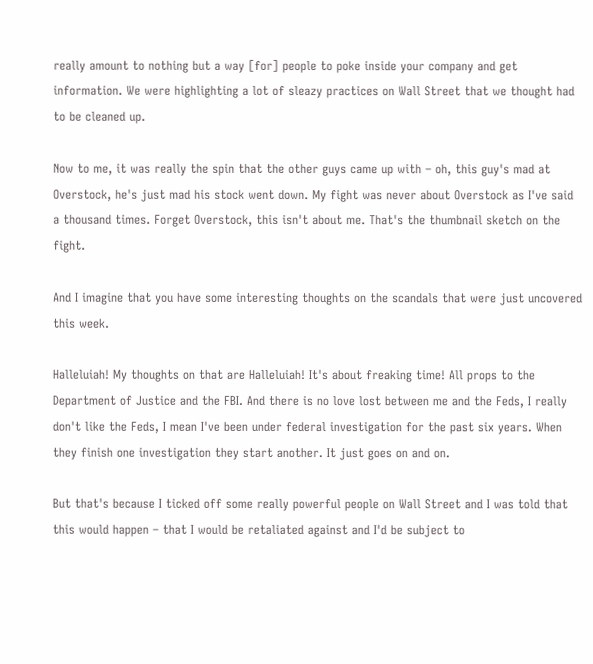really amount to nothing but a way [for] people to poke inside your company and get information. We were highlighting a lot of sleazy practices on Wall Street that we thought had to be cleaned up.

Now to me, it was really the spin that the other guys came up with – oh, this guy's mad at Overstock, he's just mad his stock went down. My fight was never about Overstock as I've said a thousand times. Forget Overstock, this isn't about me. That's the thumbnail sketch on the fight.

And I imagine that you have some interesting thoughts on the scandals that were just uncovered this week.

Halleluiah! My thoughts on that are Halleluiah! It's about freaking time! All props to the Department of Justice and the FBI. And there is no love lost between me and the Feds, I really don't like the Feds, I mean I've been under federal investigation for the past six years. When they finish one investigation they start another. It just goes on and on.

But that's because I ticked off some really powerful people on Wall Street and I was told that this would happen – that I would be retaliated against and I'd be subject to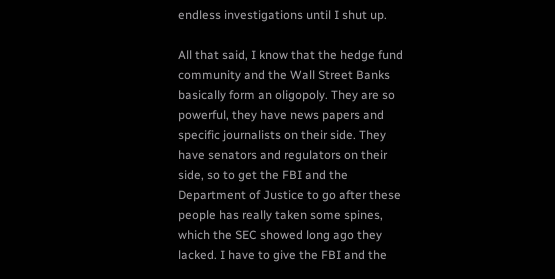endless investigations until I shut up.

All that said, I know that the hedge fund community and the Wall Street Banks basically form an oligopoly. They are so powerful, they have news papers and specific journalists on their side. They have senators and regulators on their side, so to get the FBI and the Department of Justice to go after these people has really taken some spines, which the SEC showed long ago they lacked. I have to give the FBI and the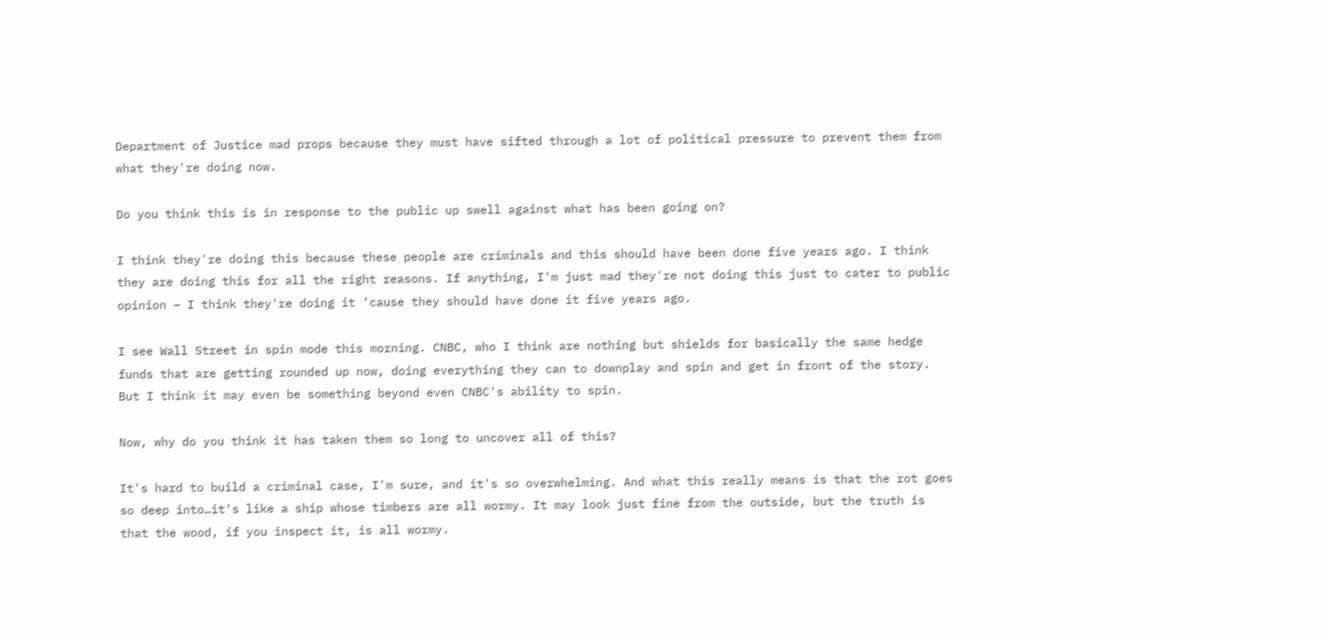Department of Justice mad props because they must have sifted through a lot of political pressure to prevent them from what they're doing now.

Do you think this is in response to the public up swell against what has been going on?

I think they're doing this because these people are criminals and this should have been done five years ago. I think they are doing this for all the right reasons. If anything, I'm just mad they're not doing this just to cater to public opinion – I think they're doing it ‘cause they should have done it five years ago.

I see Wall Street in spin mode this morning. CNBC, who I think are nothing but shields for basically the same hedge funds that are getting rounded up now, doing everything they can to downplay and spin and get in front of the story. But I think it may even be something beyond even CNBC's ability to spin.

Now, why do you think it has taken them so long to uncover all of this?

It's hard to build a criminal case, I'm sure, and it's so overwhelming. And what this really means is that the rot goes so deep into…it's like a ship whose timbers are all wormy. It may look just fine from the outside, but the truth is that the wood, if you inspect it, is all wormy.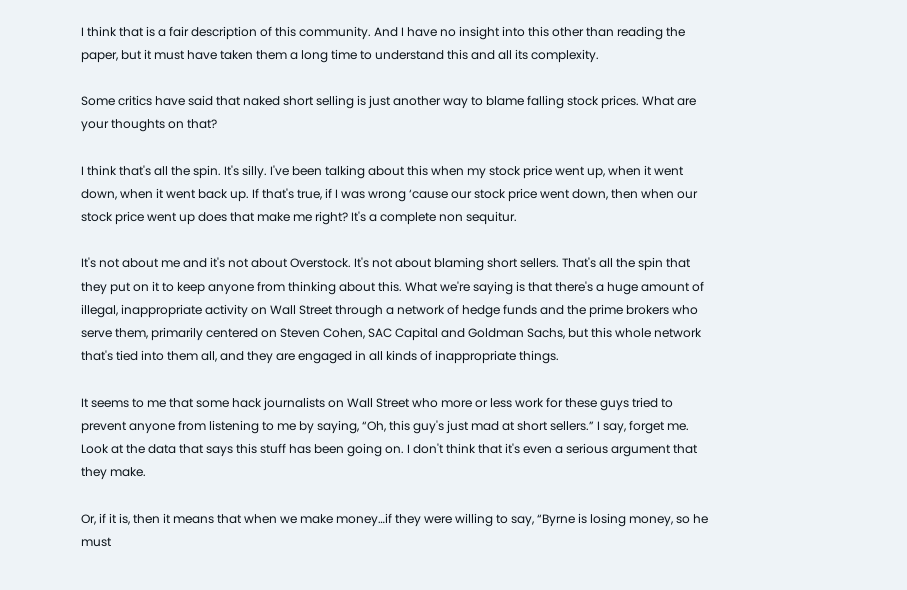I think that is a fair description of this community. And I have no insight into this other than reading the paper, but it must have taken them a long time to understand this and all its complexity.

Some critics have said that naked short selling is just another way to blame falling stock prices. What are your thoughts on that?

I think that's all the spin. It's silly. I've been talking about this when my stock price went up, when it went down, when it went back up. If that's true, if I was wrong ‘cause our stock price went down, then when our stock price went up does that make me right? It's a complete non sequitur.

It's not about me and it's not about Overstock. It's not about blaming short sellers. That's all the spin that they put on it to keep anyone from thinking about this. What we're saying is that there's a huge amount of illegal, inappropriate activity on Wall Street through a network of hedge funds and the prime brokers who serve them, primarily centered on Steven Cohen, SAC Capital and Goldman Sachs, but this whole network that's tied into them all, and they are engaged in all kinds of inappropriate things.

It seems to me that some hack journalists on Wall Street who more or less work for these guys tried to prevent anyone from listening to me by saying, “Oh, this guy's just mad at short sellers.” I say, forget me. Look at the data that says this stuff has been going on. I don't think that it's even a serious argument that they make.

Or, if it is, then it means that when we make money…if they were willing to say, “Byrne is losing money, so he must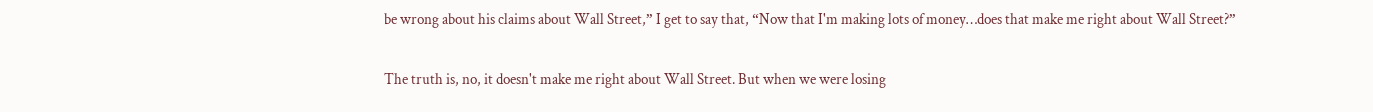be wrong about his claims about Wall Street,” I get to say that, “Now that I'm making lots of money…does that make me right about Wall Street?”

The truth is, no, it doesn't make me right about Wall Street. But when we were losing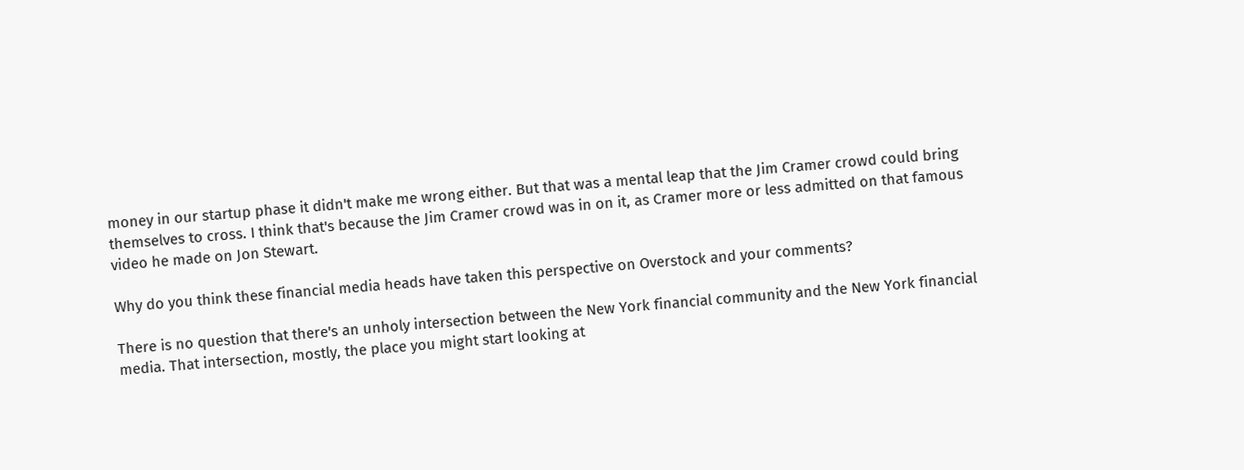money in our startup phase it didn't make me wrong either. But that was a mental leap that the Jim Cramer crowd could bring themselves to cross. I think that's because the Jim Cramer crowd was in on it, as Cramer more or less admitted on that famous video he made on Jon Stewart.

Why do you think these financial media heads have taken this perspective on Overstock and your comments?

There is no question that there's an unholy intersection between the New York financial community and the New York financial media. That intersection, mostly, the place you might start looking at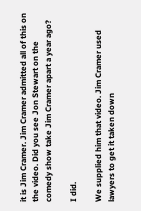it is Jim Cramer. Jim Cramer admitted all of this on the video. Did you see Jon Stewart on the comedy show take Jim Cramer apart a year ago?

I did.

We supplied him that video. Jim Cramer used lawyers to get it taken down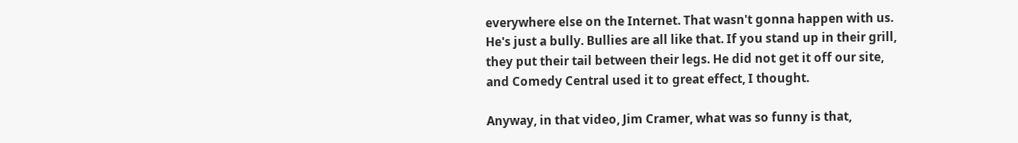everywhere else on the Internet. That wasn't gonna happen with us. He's just a bully. Bullies are all like that. If you stand up in their grill, they put their tail between their legs. He did not get it off our site, and Comedy Central used it to great effect, I thought.

Anyway, in that video, Jim Cramer, what was so funny is that,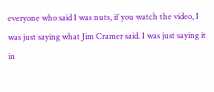everyone who said I was nuts, if you watch the video, I was just saying what Jim Cramer said. I was just saying it in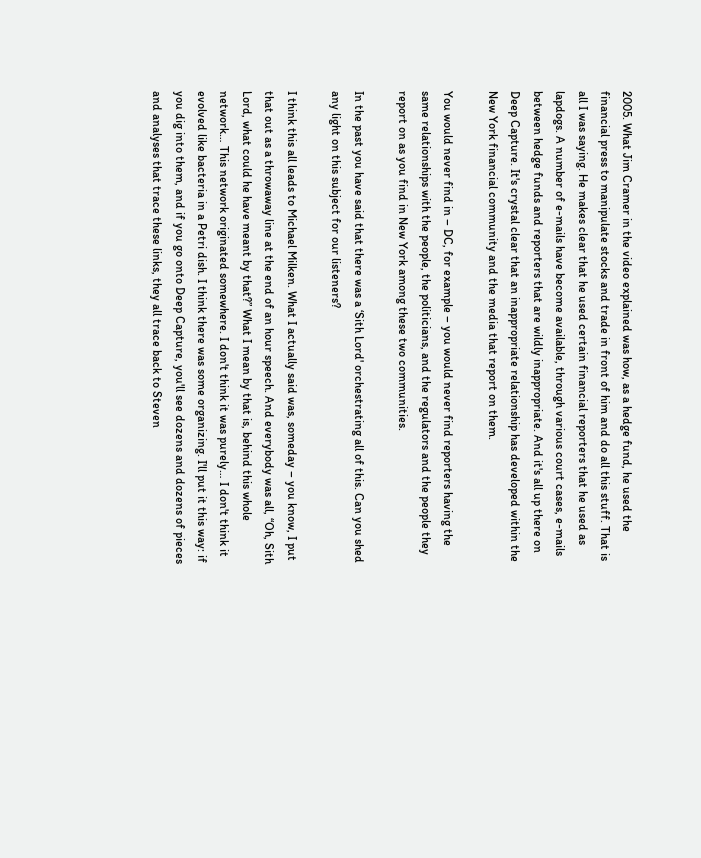2005. What Jim Cramer in the video explained was how, as a hedge fund, he used the financial press to manipulate stocks and trade in front of him and do all this stuff. That is all I was saying. He makes clear that he used certain financial reporters that he used as lapdogs. A number of e-mails have become available, through various court cases, e-mails between hedge funds and reporters that are wildly inappropriate. And it's all up there on Deep Capture. It's crystal clear that an inappropriate relationship has developed within the New York financial community and the media that report on them.

You would never find in – DC, for example – you would never find reporters having the same relationships with the people, the politicians, and the regulators and the people they report on as you find in New York among these two communities.

In the past you have said that there was a ‘Sith Lord' orchestrating all of this. Can you shed any light on this subject for our listeners?

I think this all leads to Michael Milken. What I actually said was, someday – you know, I put that out as a throwaway line at the end of an hour speech. And everybody was all, “Oh, Sith Lord, what could he have meant by that?” What I mean by that is, behind this whole network… This network originated somewhere. I don't think it was purely… I don't think it evolved like bacteria in a Petri dish. I think there was some organizing. I'll put it this way: if you dig into them, and if you go onto Deep Capture, you'll see dozens and dozens of pieces and analyses that trace these links, they all trace back to Steven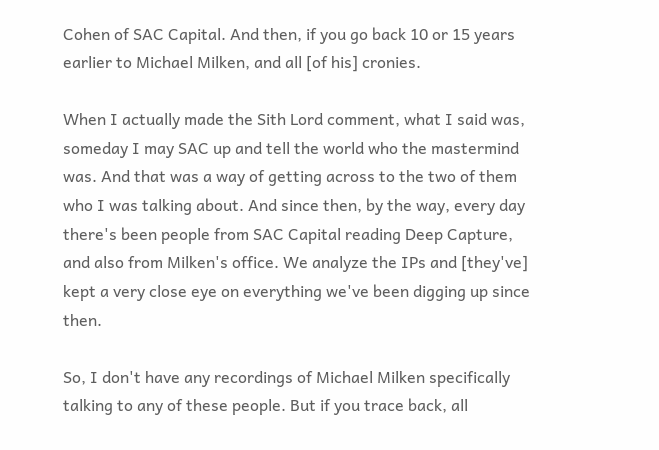Cohen of SAC Capital. And then, if you go back 10 or 15 years earlier to Michael Milken, and all [of his] cronies.

When I actually made the Sith Lord comment, what I said was, someday I may SAC up and tell the world who the mastermind was. And that was a way of getting across to the two of them who I was talking about. And since then, by the way, every day there's been people from SAC Capital reading Deep Capture, and also from Milken's office. We analyze the IPs and [they've] kept a very close eye on everything we've been digging up since then.

So, I don't have any recordings of Michael Milken specifically talking to any of these people. But if you trace back, all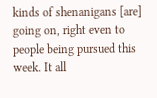kinds of shenanigans [are] going on, right even to people being pursued this week. It all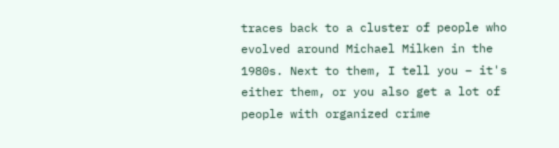traces back to a cluster of people who evolved around Michael Milken in the 1980s. Next to them, I tell you – it's either them, or you also get a lot of people with organized crime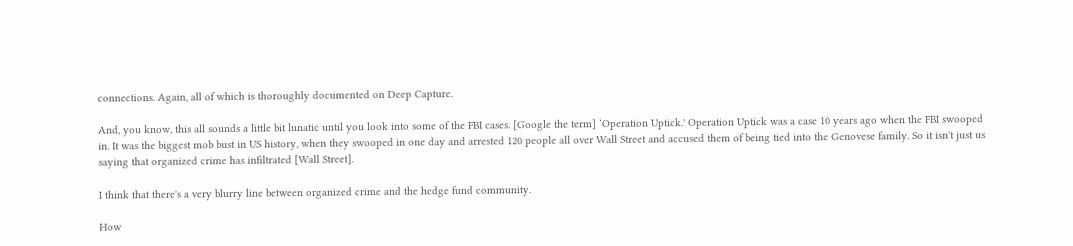connections. Again, all of which is thoroughly documented on Deep Capture.

And, you know, this all sounds a little bit lunatic until you look into some of the FBI cases. [Google the term] ‘Operation Uptick.' Operation Uptick was a case 10 years ago when the FBI swooped in. It was the biggest mob bust in US history, when they swooped in one day and arrested 120 people all over Wall Street and accused them of being tied into the Genovese family. So it isn't just us saying that organized crime has infiltrated [Wall Street].

I think that there's a very blurry line between organized crime and the hedge fund community.

How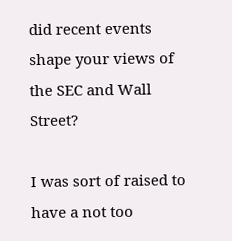did recent events shape your views of the SEC and Wall Street?

I was sort of raised to have a not too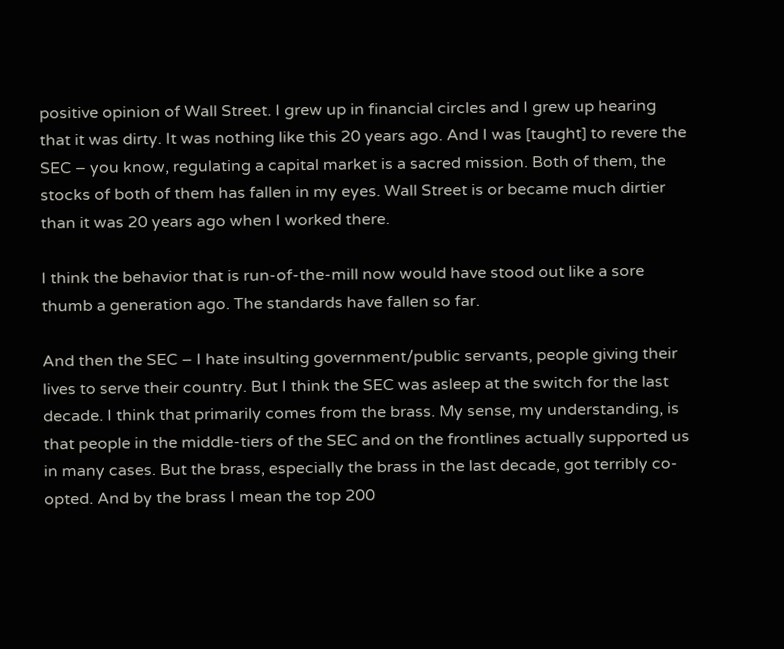positive opinion of Wall Street. I grew up in financial circles and I grew up hearing that it was dirty. It was nothing like this 20 years ago. And I was [taught] to revere the SEC – you know, regulating a capital market is a sacred mission. Both of them, the stocks of both of them has fallen in my eyes. Wall Street is or became much dirtier than it was 20 years ago when I worked there.

I think the behavior that is run-of-the-mill now would have stood out like a sore thumb a generation ago. The standards have fallen so far.

And then the SEC – I hate insulting government/public servants, people giving their lives to serve their country. But I think the SEC was asleep at the switch for the last decade. I think that primarily comes from the brass. My sense, my understanding, is that people in the middle-tiers of the SEC and on the frontlines actually supported us in many cases. But the brass, especially the brass in the last decade, got terribly co-opted. And by the brass I mean the top 200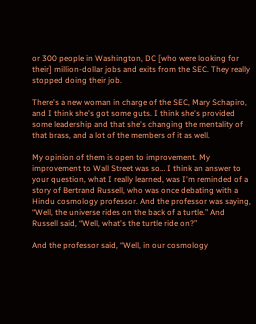or 300 people in Washington, DC [who were looking for their] million-dollar jobs and exits from the SEC. They really stopped doing their job.

There's a new woman in charge of the SEC, Mary Schapiro, and I think she's got some guts. I think she's provided some leadership and that she's changing the mentality of that brass, and a lot of the members of it as well.

My opinion of them is open to improvement. My improvement to Wall Street was so… I think an answer to your question, what I really learned, was I'm reminded of a story of Bertrand Russell, who was once debating with a Hindu cosmology professor. And the professor was saying, “Well, the universe rides on the back of a turtle.” And Russell said, “Well, what's the turtle ride on?”

And the professor said, “Well, in our cosmology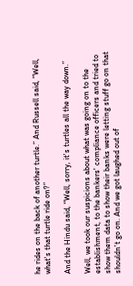he rides on the back of another turtle.” And Russell said, “Well, what's that turtle ride on?”

And the Hindu said, “Well, sorry, it's turtles all the way down.”

Well, we took our suspicions about what was going on to the establishment, to the bankers' compliance officers and tried to show them data to show their banks were letting stuff go on that shouldn't go on. And we got laughed out of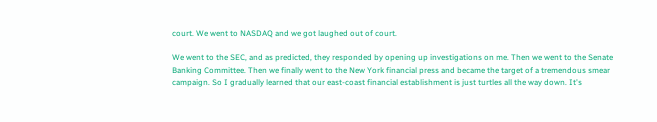court. We went to NASDAQ and we got laughed out of court.

We went to the SEC, and as predicted, they responded by opening up investigations on me. Then we went to the Senate Banking Committee. Then we finally went to the New York financial press and became the target of a tremendous smear campaign. So I gradually learned that our east-coast financial establishment is just turtles all the way down. It's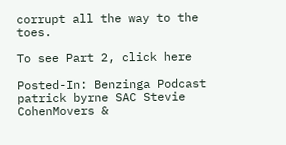corrupt all the way to the toes.

To see Part 2, click here

Posted-In: Benzinga Podcast patrick byrne SAC Stevie CohenMovers &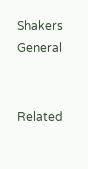Shakers General


Related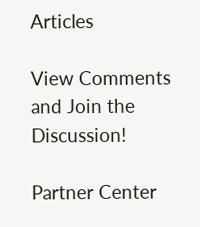Articles

View Comments and Join the Discussion!

Partner Center